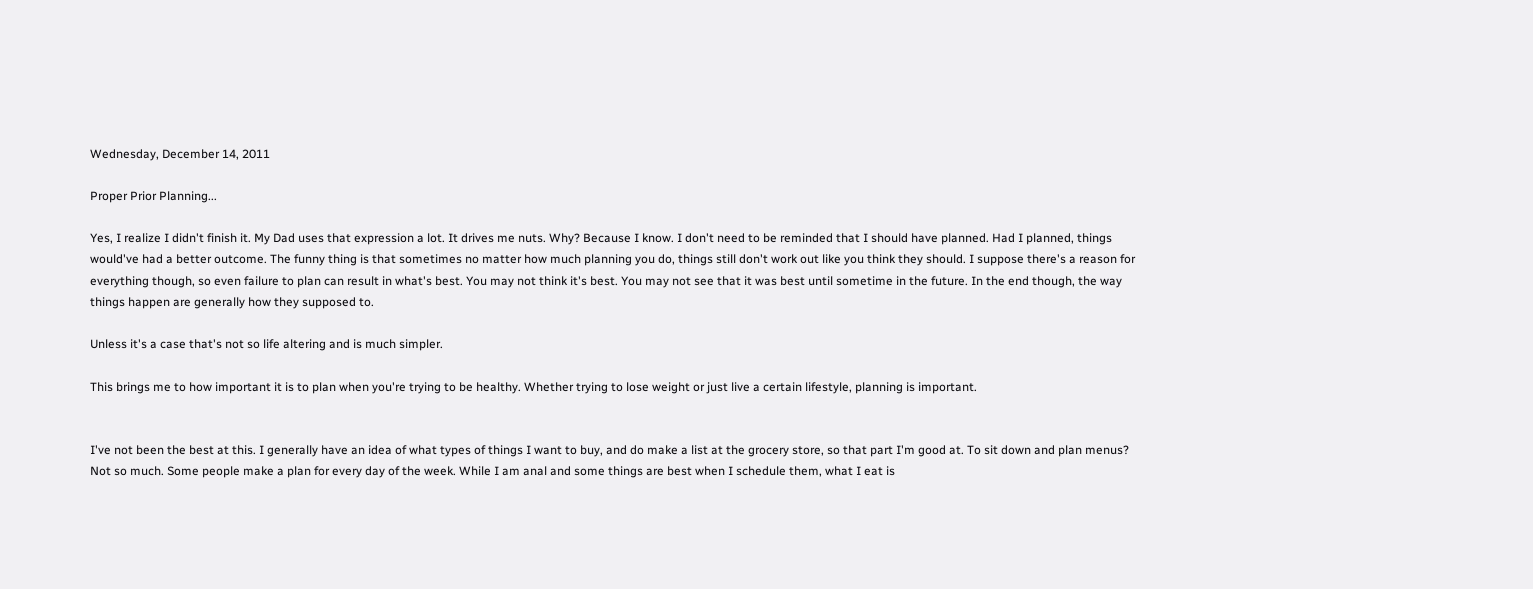Wednesday, December 14, 2011

Proper Prior Planning...

Yes, I realize I didn't finish it. My Dad uses that expression a lot. It drives me nuts. Why? Because I know. I don't need to be reminded that I should have planned. Had I planned, things would've had a better outcome. The funny thing is that sometimes no matter how much planning you do, things still don't work out like you think they should. I suppose there's a reason for everything though, so even failure to plan can result in what's best. You may not think it's best. You may not see that it was best until sometime in the future. In the end though, the way things happen are generally how they supposed to.

Unless it's a case that's not so life altering and is much simpler.

This brings me to how important it is to plan when you're trying to be healthy. Whether trying to lose weight or just live a certain lifestyle, planning is important.


I've not been the best at this. I generally have an idea of what types of things I want to buy, and do make a list at the grocery store, so that part I'm good at. To sit down and plan menus? Not so much. Some people make a plan for every day of the week. While I am anal and some things are best when I schedule them, what I eat is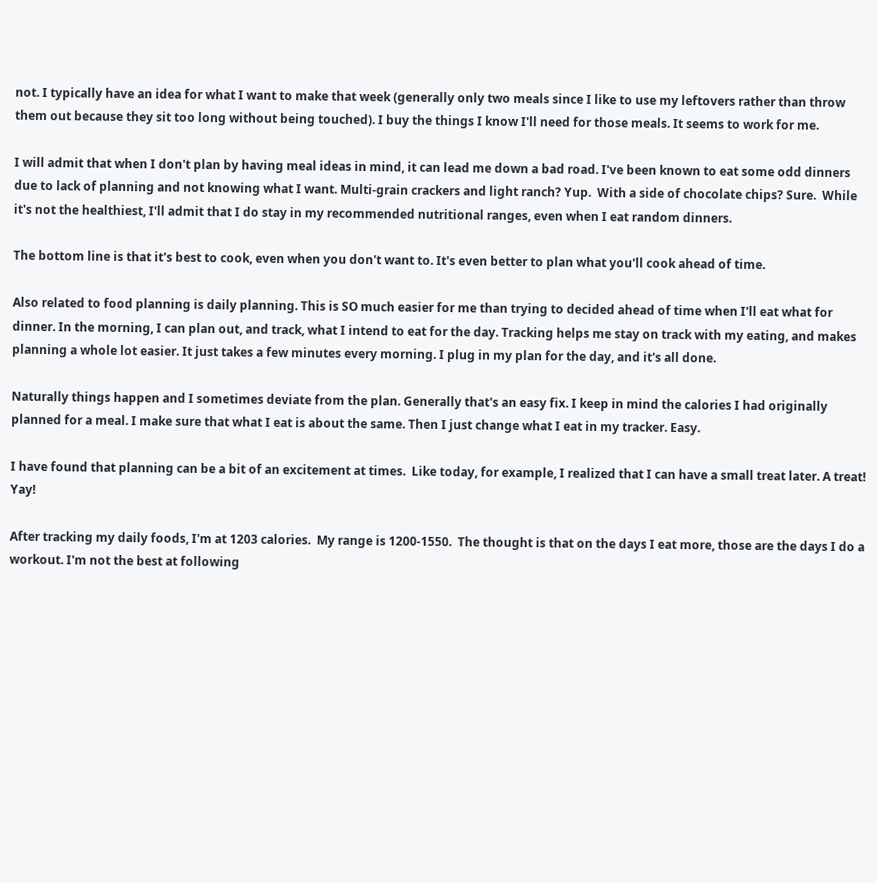not. I typically have an idea for what I want to make that week (generally only two meals since I like to use my leftovers rather than throw them out because they sit too long without being touched). I buy the things I know I'll need for those meals. It seems to work for me.

I will admit that when I don't plan by having meal ideas in mind, it can lead me down a bad road. I've been known to eat some odd dinners due to lack of planning and not knowing what I want. Multi-grain crackers and light ranch? Yup.  With a side of chocolate chips? Sure.  While it's not the healthiest, I'll admit that I do stay in my recommended nutritional ranges, even when I eat random dinners.

The bottom line is that it's best to cook, even when you don't want to. It's even better to plan what you'll cook ahead of time.

Also related to food planning is daily planning. This is SO much easier for me than trying to decided ahead of time when I'll eat what for dinner. In the morning, I can plan out, and track, what I intend to eat for the day. Tracking helps me stay on track with my eating, and makes planning a whole lot easier. It just takes a few minutes every morning. I plug in my plan for the day, and it's all done.

Naturally things happen and I sometimes deviate from the plan. Generally that's an easy fix. I keep in mind the calories I had originally planned for a meal. I make sure that what I eat is about the same. Then I just change what I eat in my tracker. Easy.

I have found that planning can be a bit of an excitement at times.  Like today, for example, I realized that I can have a small treat later. A treat! Yay!

After tracking my daily foods, I'm at 1203 calories.  My range is 1200-1550.  The thought is that on the days I eat more, those are the days I do a workout. I'm not the best at following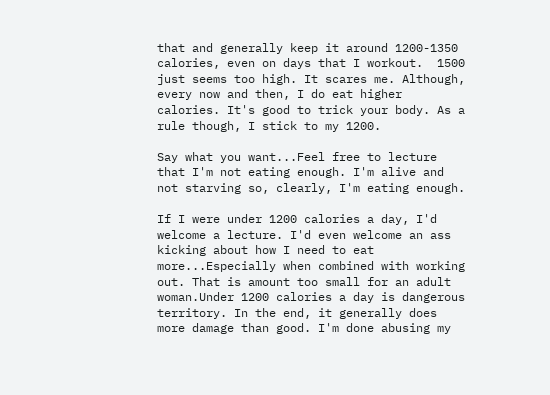that and generally keep it around 1200-1350 calories, even on days that I workout.  1500 just seems too high. It scares me. Although, every now and then, I do eat higher calories. It's good to trick your body. As a rule though, I stick to my 1200.

Say what you want...Feel free to lecture that I'm not eating enough. I'm alive and not starving so, clearly, I'm eating enough.

If I were under 1200 calories a day, I'd welcome a lecture. I'd even welcome an ass kicking about how I need to eat more...Especially when combined with working out. That is amount too small for an adult woman.Under 1200 calories a day is dangerous territory. In the end, it generally does more damage than good. I'm done abusing my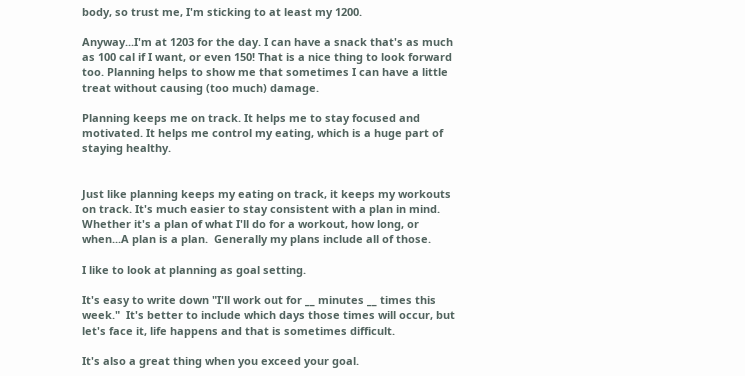body, so trust me, I'm sticking to at least my 1200.

Anyway...I'm at 1203 for the day. I can have a snack that's as much as 100 cal if I want, or even 150! That is a nice thing to look forward too. Planning helps to show me that sometimes I can have a little treat without causing (too much) damage.

Planning keeps me on track. It helps me to stay focused and motivated. It helps me control my eating, which is a huge part of staying healthy.


Just like planning keeps my eating on track, it keeps my workouts on track. It's much easier to stay consistent with a plan in mind.  Whether it's a plan of what I'll do for a workout, how long, or when...A plan is a plan.  Generally my plans include all of those.

I like to look at planning as goal setting.

It's easy to write down "I'll work out for __ minutes __ times this week."  It's better to include which days those times will occur, but let's face it, life happens and that is sometimes difficult.

It's also a great thing when you exceed your goal.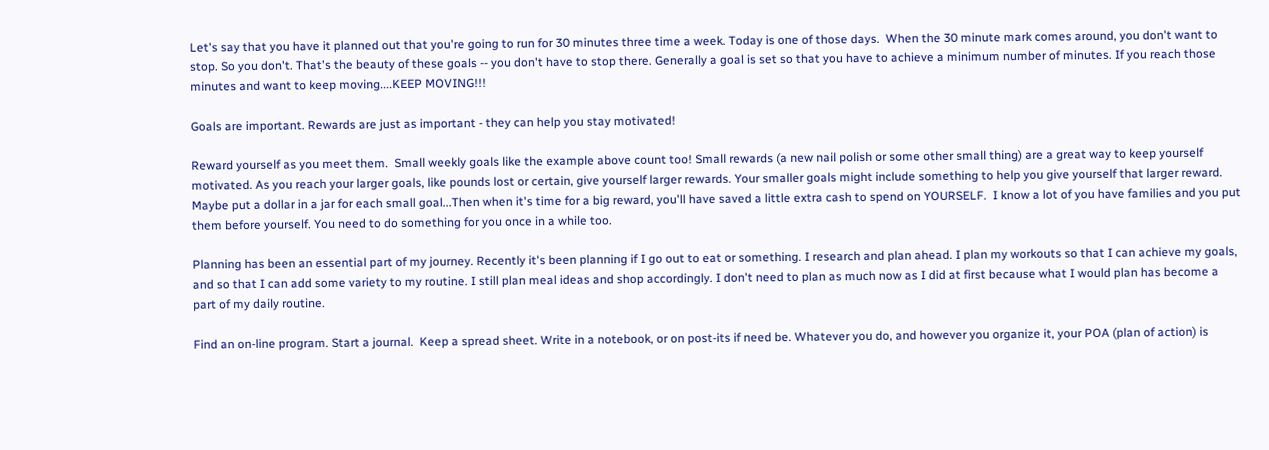Let's say that you have it planned out that you're going to run for 30 minutes three time a week. Today is one of those days.  When the 30 minute mark comes around, you don't want to stop. So you don't. That's the beauty of these goals -- you don't have to stop there. Generally a goal is set so that you have to achieve a minimum number of minutes. If you reach those minutes and want to keep moving....KEEP MOVING!!!

Goals are important. Rewards are just as important - they can help you stay motivated!

Reward yourself as you meet them.  Small weekly goals like the example above count too! Small rewards (a new nail polish or some other small thing) are a great way to keep yourself motivated. As you reach your larger goals, like pounds lost or certain, give yourself larger rewards. Your smaller goals might include something to help you give yourself that larger reward. Maybe put a dollar in a jar for each small goal...Then when it's time for a big reward, you'll have saved a little extra cash to spend on YOURSELF.  I know a lot of you have families and you put them before yourself. You need to do something for you once in a while too.

Planning has been an essential part of my journey. Recently it's been planning if I go out to eat or something. I research and plan ahead. I plan my workouts so that I can achieve my goals, and so that I can add some variety to my routine. I still plan meal ideas and shop accordingly. I don't need to plan as much now as I did at first because what I would plan has become a part of my daily routine.

Find an on-line program. Start a journal.  Keep a spread sheet. Write in a notebook, or on post-its if need be. Whatever you do, and however you organize it, your POA (plan of action) is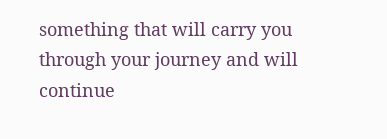something that will carry you through your journey and will continue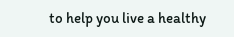to help you live a healthy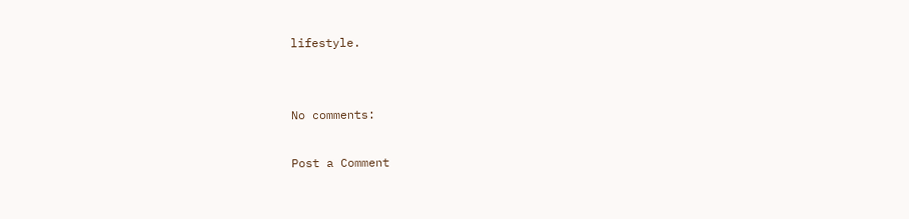lifestyle.


No comments:

Post a Comment